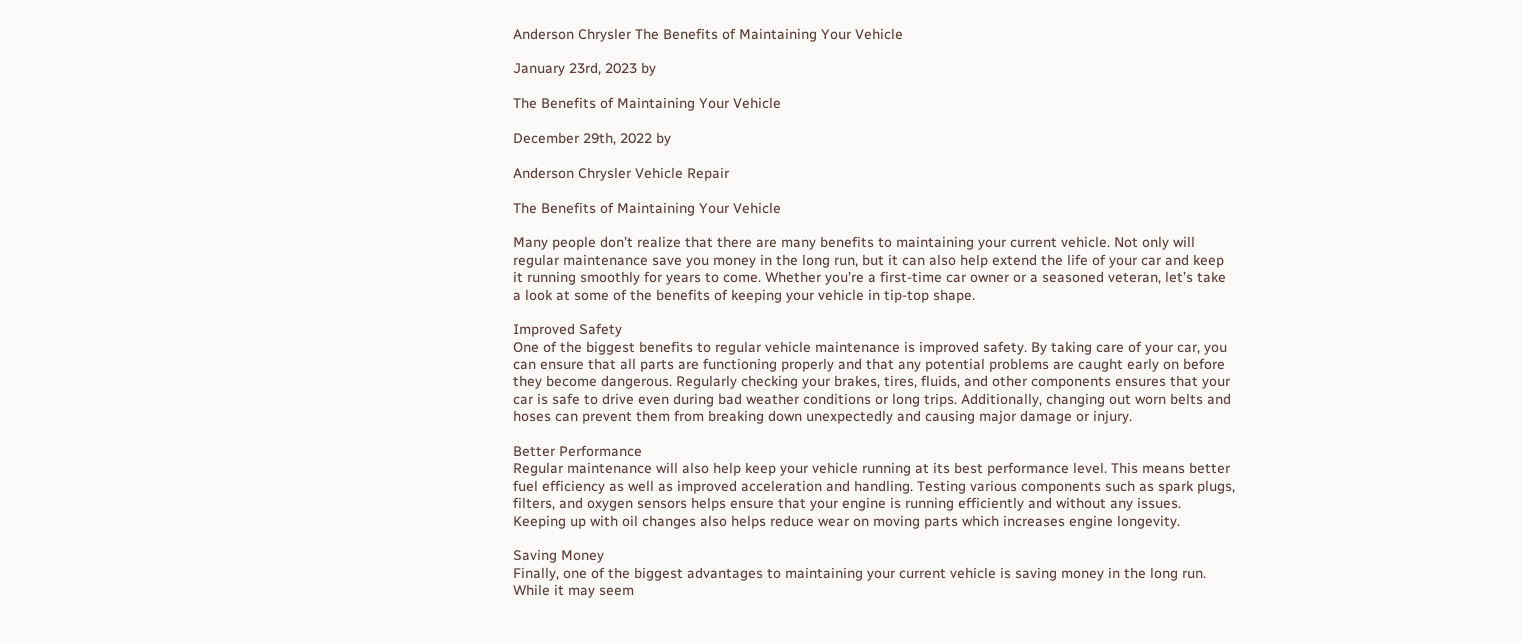Anderson Chrysler The Benefits of Maintaining Your Vehicle

January 23rd, 2023 by

The Benefits of Maintaining Your Vehicle

December 29th, 2022 by

Anderson Chrysler Vehicle Repair

The Benefits of Maintaining Your Vehicle

Many people don’t realize that there are many benefits to maintaining your current vehicle. Not only will regular maintenance save you money in the long run, but it can also help extend the life of your car and keep it running smoothly for years to come. Whether you’re a first-time car owner or a seasoned veteran, let’s take a look at some of the benefits of keeping your vehicle in tip-top shape.

Improved Safety
One of the biggest benefits to regular vehicle maintenance is improved safety. By taking care of your car, you can ensure that all parts are functioning properly and that any potential problems are caught early on before they become dangerous. Regularly checking your brakes, tires, fluids, and other components ensures that your car is safe to drive even during bad weather conditions or long trips. Additionally, changing out worn belts and hoses can prevent them from breaking down unexpectedly and causing major damage or injury.

Better Performance
Regular maintenance will also help keep your vehicle running at its best performance level. This means better fuel efficiency as well as improved acceleration and handling. Testing various components such as spark plugs, filters, and oxygen sensors helps ensure that your engine is running efficiently and without any issues. Keeping up with oil changes also helps reduce wear on moving parts which increases engine longevity.

Saving Money
Finally, one of the biggest advantages to maintaining your current vehicle is saving money in the long run. While it may seem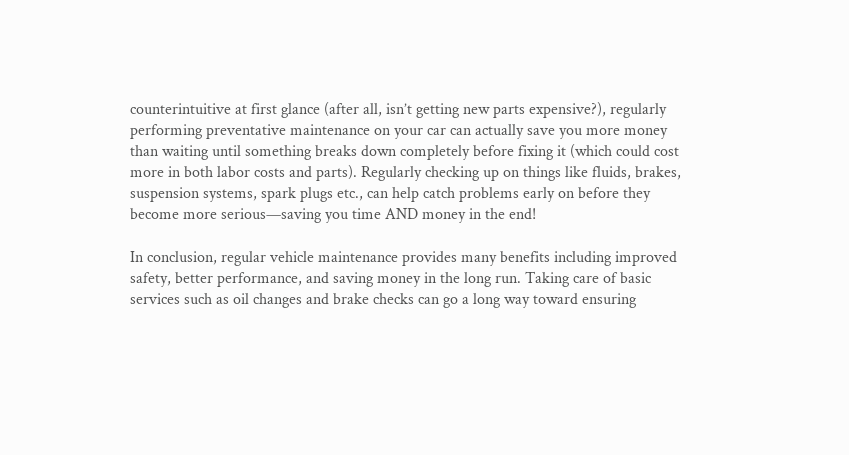counterintuitive at first glance (after all, isn’t getting new parts expensive?), regularly performing preventative maintenance on your car can actually save you more money than waiting until something breaks down completely before fixing it (which could cost more in both labor costs and parts). Regularly checking up on things like fluids, brakes, suspension systems, spark plugs etc., can help catch problems early on before they become more serious—saving you time AND money in the end!

In conclusion, regular vehicle maintenance provides many benefits including improved safety, better performance, and saving money in the long run. Taking care of basic services such as oil changes and brake checks can go a long way toward ensuring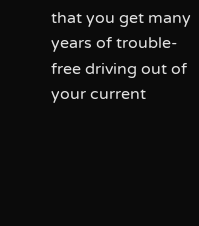that you get many years of trouble-free driving out of your current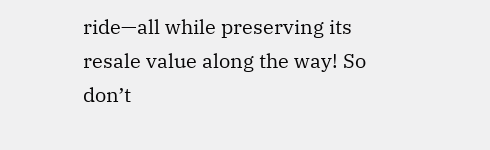ride—all while preserving its resale value along the way! So don’t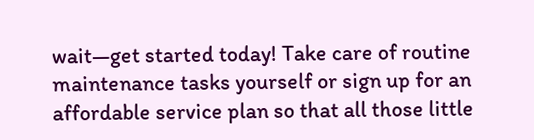wait—get started today! Take care of routine maintenance tasks yourself or sign up for an affordable service plan so that all those little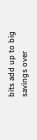bits add up to big savings over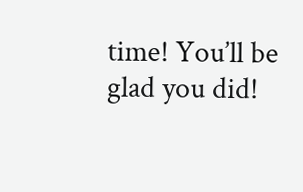time! You’ll be glad you did!